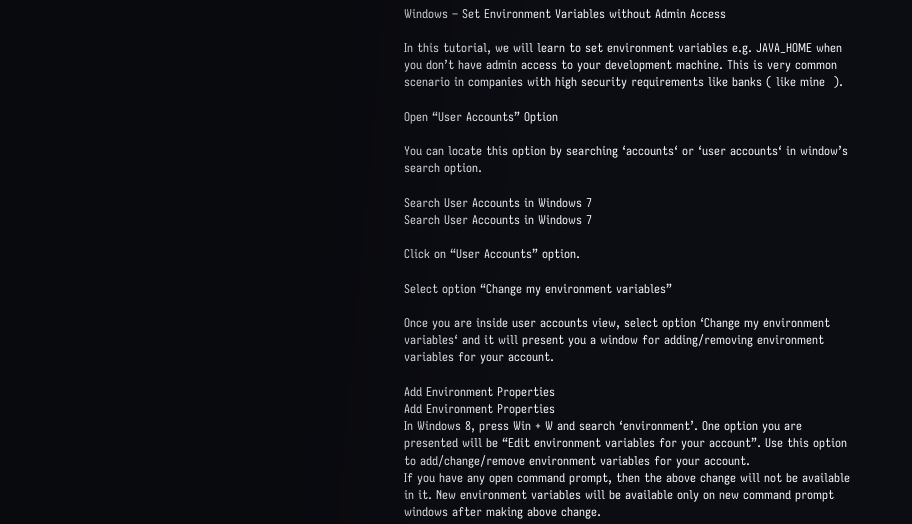Windows – Set Environment Variables without Admin Access

In this tutorial, we will learn to set environment variables e.g. JAVA_HOME when you don’t have admin access to your development machine. This is very common scenario in companies with high security requirements like banks ( like mine  ).

Open “User Accounts” Option

You can locate this option by searching ‘accounts‘ or ‘user accounts‘ in window’s search option.

Search User Accounts in Windows 7
Search User Accounts in Windows 7

Click on “User Accounts” option.

Select option “Change my environment variables”

Once you are inside user accounts view, select option ‘Change my environment variables‘ and it will present you a window for adding/removing environment variables for your account.

Add Environment Properties
Add Environment Properties
In Windows 8, press Win + W and search ‘environment’. One option you are presented will be “Edit environment variables for your account”. Use this option to add/change/remove environment variables for your account.
If you have any open command prompt, then the above change will not be available in it. New environment variables will be available only on new command prompt windows after making above change.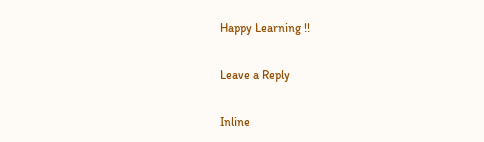Happy Learning !!

Leave a Reply

Inline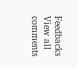Feedbacks
View all comments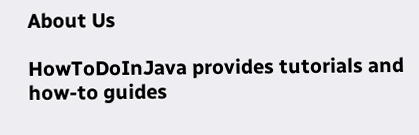About Us

HowToDoInJava provides tutorials and how-to guides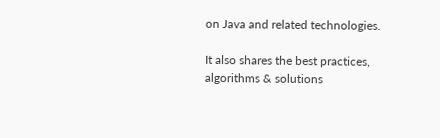on Java and related technologies.

It also shares the best practices, algorithms & solutions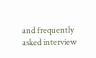and frequently asked interview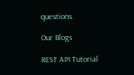questions.

Our Blogs

REST API Tutorial